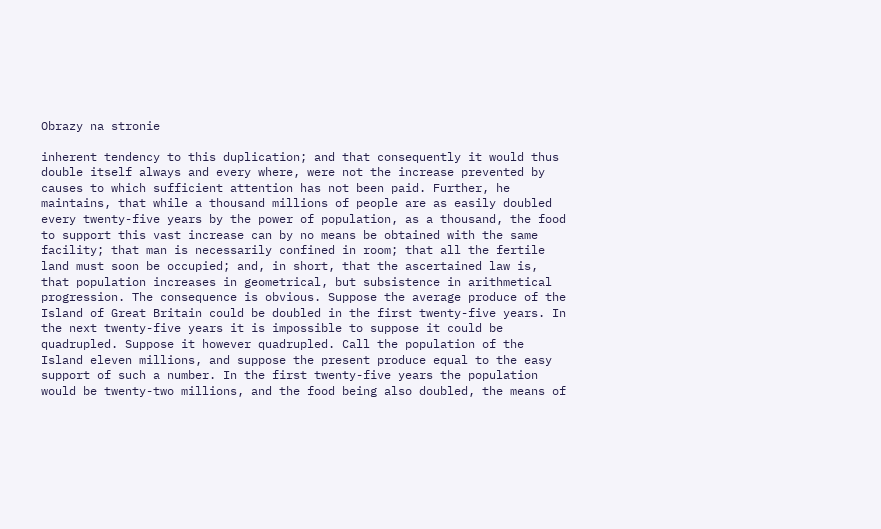Obrazy na stronie

inherent tendency to this duplication; and that consequently it would thus double itself always and every where, were not the increase prevented by causes to which sufficient attention has not been paid. Further, he maintains, that while a thousand millions of people are as easily doubled every twenty-five years by the power of population, as a thousand, the food to support this vast increase can by no means be obtained with the same facility; that man is necessarily confined in room; that all the fertile land must soon be occupied; and, in short, that the ascertained law is, that population increases in geometrical, but subsistence in arithmetical progression. The consequence is obvious. Suppose the average produce of the Island of Great Britain could be doubled in the first twenty-five years. In the next twenty-five years it is impossible to suppose it could be quadrupled. Suppose it however quadrupled. Call the population of the Island eleven millions, and suppose the present produce equal to the easy support of such a number. In the first twenty-five years the population would be twenty-two millions, and the food being also doubled, the means of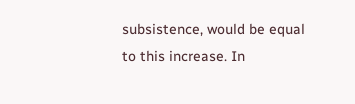subsistence, would be equal to this increase. In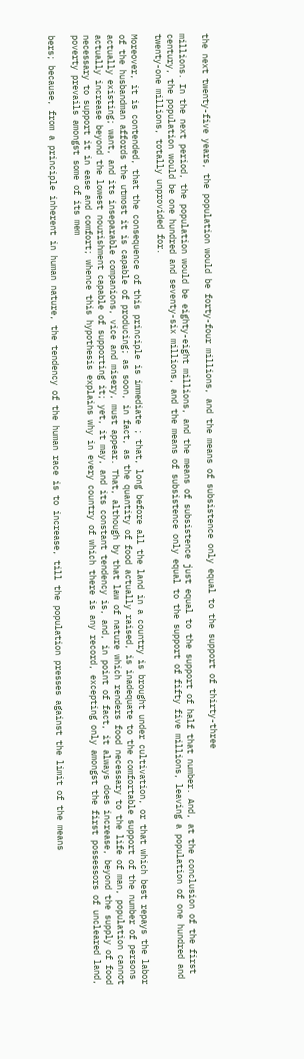the next twenty-five years, the population would be forty-four millions, and the means of subsistence only equal to the support of thirty-three

millions. In the next period, the population would be eighty-eight millions, and the means of subsistence just equal to the support of half that number. And, at the conclusion of the first century, the population would be one hundred and seventy-six millions, and the means of subsistence only equal to the support of fifty five millions, leaving a population of one hundred and twenty-one millions, totally unprovided for.

Moreover, it is contended, that the consequence of this principle is immediate ; that, long before all the land in a country is brought under cultivation, or that which best repays the labor of the husbandman affords the utmost it is capable of producing; as soon, in fact, as the quantity of food actually raised, is inadequate to the comfortable support of the number of persons actually existing; want, and its inseparable companions, vice and misery, must appear. That, although by that law of nature which renders food necessary to the life of man, population cannot actually increase beyond the lowest nourishment capable of supporting it; yet, it may, and its constant tendency is, and, in point of fact, it always does increase, beyond the supply of food necessary to support it in ease and comfort; whence this hypothesis explains why in every country of which there is any record, excepting only amongst the first possessors of uncleared land, poverty prevails amongst some of its mem

bers; because, from a principle inherent in human nature, the tendency of the human race is to increase, till the population presses against the limit of the means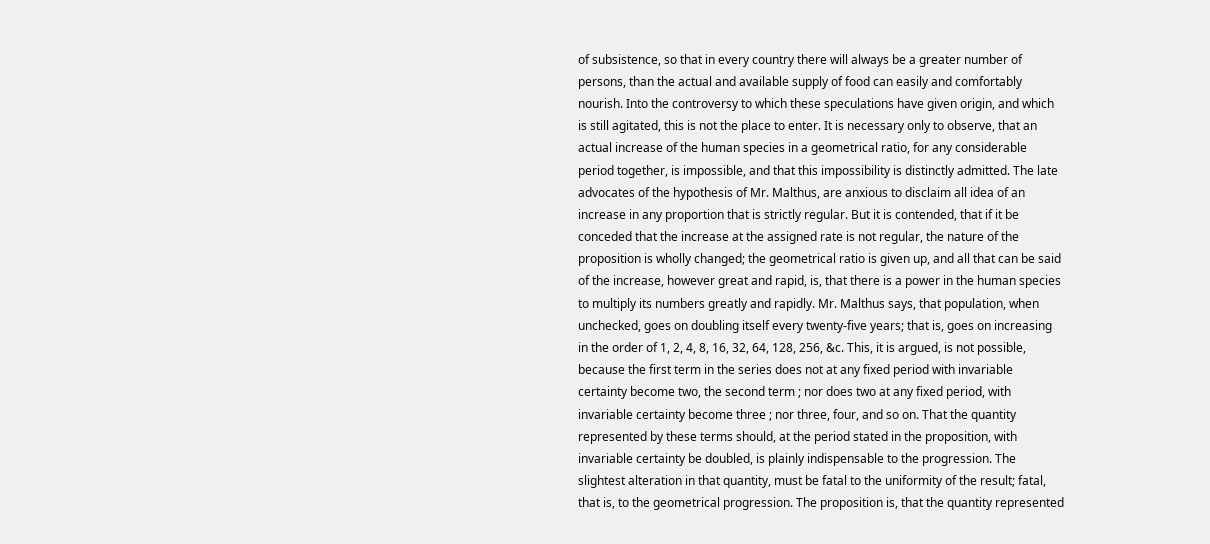of subsistence, so that in every country there will always be a greater number of persons, than the actual and available supply of food can easily and comfortably nourish. Into the controversy to which these speculations have given origin, and which is still agitated, this is not the place to enter. It is necessary only to observe, that an actual increase of the human species in a geometrical ratio, for any considerable period together, is impossible, and that this impossibility is distinctly admitted. The late advocates of the hypothesis of Mr. Malthus, are anxious to disclaim all idea of an increase in any proportion that is strictly regular. But it is contended, that if it be conceded that the increase at the assigned rate is not regular, the nature of the proposition is wholly changed; the geometrical ratio is given up, and all that can be said of the increase, however great and rapid, is, that there is a power in the human species to multiply its numbers greatly and rapidly. Mr. Malthus says, that population, when unchecked, goes on doubling itself every twenty-five years; that is, goes on increasing in the order of 1, 2, 4, 8, 16, 32, 64, 128, 256, &c. This, it is argued, is not possible, because the first term in the series does not at any fixed period with invariable certainty become two, the second term ; nor does two at any fixed period, with invariable certainty become three ; nor three, four, and so on. That the quantity represented by these terms should, at the period stated in the proposition, with invariable certainty be doubled, is plainly indispensable to the progression. The slightest alteration in that quantity, must be fatal to the uniformity of the result; fatal, that is, to the geometrical progression. The proposition is, that the quantity represented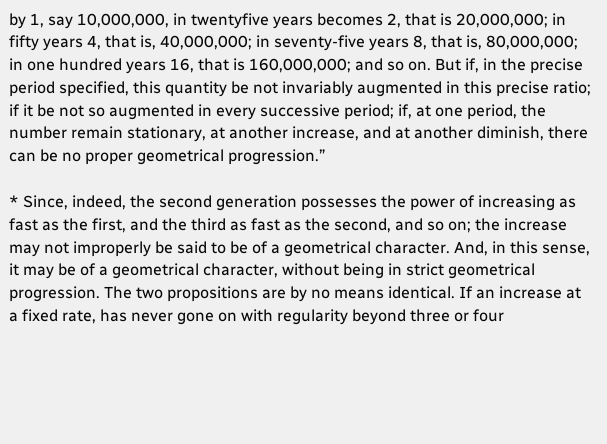by 1, say 10,000,000, in twentyfive years becomes 2, that is 20,000,000; in fifty years 4, that is, 40,000,000; in seventy-five years 8, that is, 80,000,000; in one hundred years 16, that is 160,000,000; and so on. But if, in the precise period specified, this quantity be not invariably augmented in this precise ratio; if it be not so augmented in every successive period; if, at one period, the number remain stationary, at another increase, and at another diminish, there can be no proper geometrical progression.”

* Since, indeed, the second generation possesses the power of increasing as fast as the first, and the third as fast as the second, and so on; the increase may not improperly be said to be of a geometrical character. And, in this sense, it may be of a geometrical character, without being in strict geometrical progression. The two propositions are by no means identical. If an increase at a fixed rate, has never gone on with regularity beyond three or four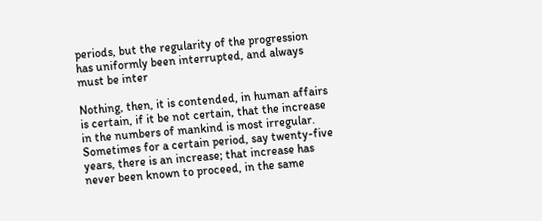periods, but the regularity of the progression has uniformly been interrupted, and always must be inter

Nothing, then, it is contended, in human affairs is certain, if it be not certain, that the increase in the numbers of mankind is most irregular. Sometimes for a certain period, say twenty-five years, there is an increase; that increase has never been known to proceed, in the same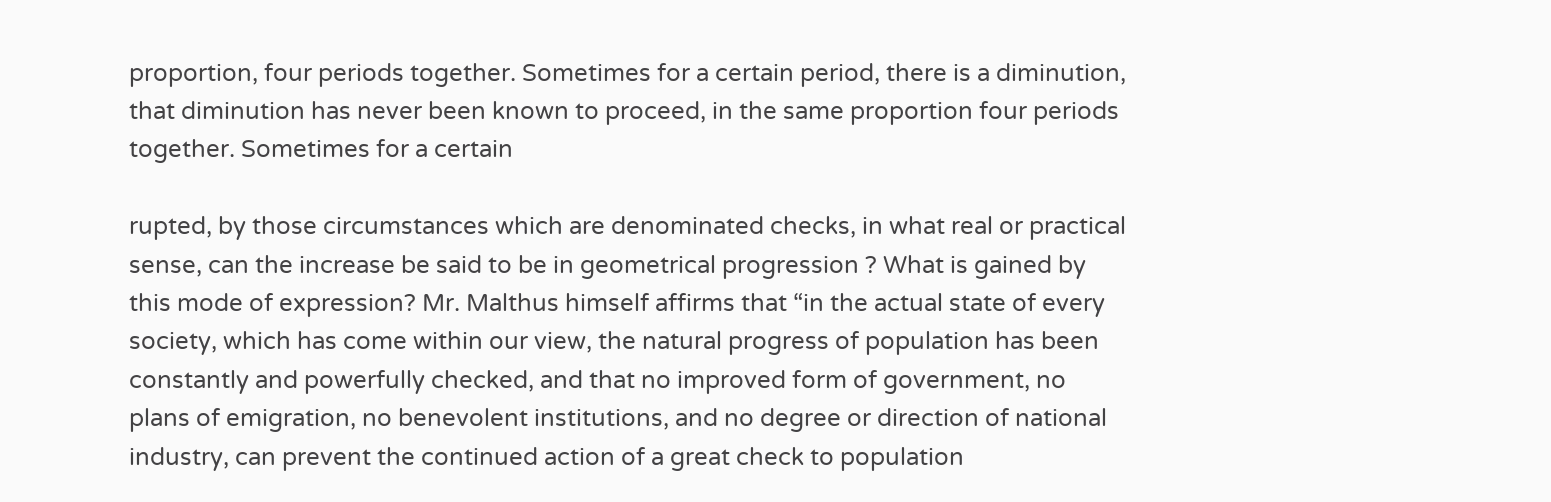proportion, four periods together. Sometimes for a certain period, there is a diminution, that diminution has never been known to proceed, in the same proportion four periods together. Sometimes for a certain

rupted, by those circumstances which are denominated checks, in what real or practical sense, can the increase be said to be in geometrical progression ? What is gained by this mode of expression? Mr. Malthus himself affirms that “in the actual state of every society, which has come within our view, the natural progress of population has been constantly and powerfully checked, and that no improved form of government, no plans of emigration, no benevolent institutions, and no degree or direction of national industry, can prevent the continued action of a great check to population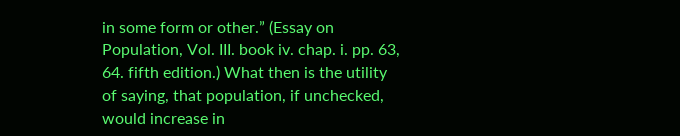in some form or other.” (Essay on Population, Vol. III. book iv. chap. i. pp. 63, 64. fifth edition.) What then is the utility of saying, that population, if unchecked, would increase in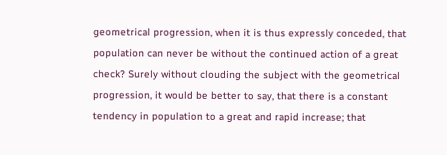geometrical progression, when it is thus expressly conceded, that population can never be without the continued action of a great check? Surely without clouding the subject with the geometrical progression, it would be better to say, that there is a constant tendency in population to a great and rapid increase; that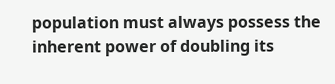population must always possess the inherent power of doubling its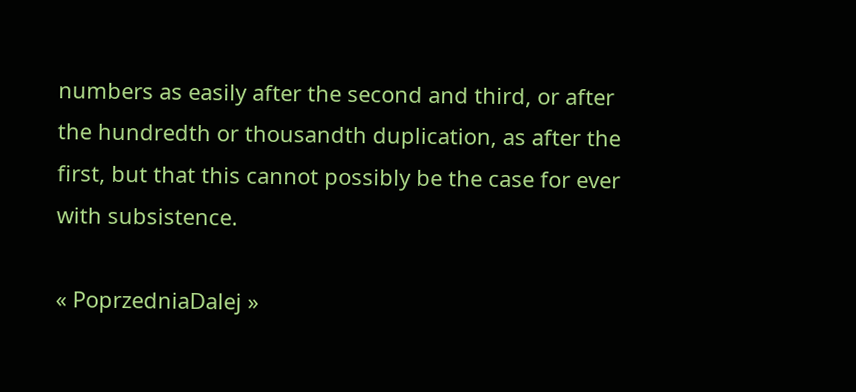numbers as easily after the second and third, or after the hundredth or thousandth duplication, as after the first, but that this cannot possibly be the case for ever with subsistence.

« PoprzedniaDalej »